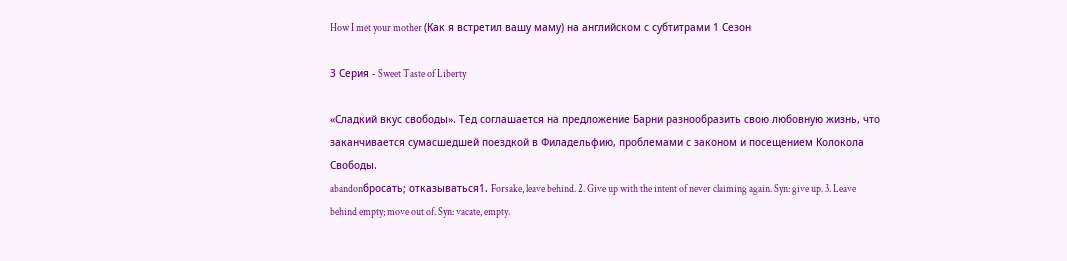How I met your mother (Как я встретил вашу маму) на английском с субтитрами 1 Сезон

3 Серия - Sweet Taste of Liberty

«Сладкий вкус свободы». Тед соглашается на предложение Барни разнообразить свою любовную жизнь, что заканчивается сумасшедшей поездкой в Филадельфию, проблемами с законом и посещением Колокола Свободы.
abandonбросать; отказываться1. Forsake, leave behind. 2. Give up with the intent of never claiming again. Syn: give up. 3. Leave behind empty; move out of. Syn: vacate, empty.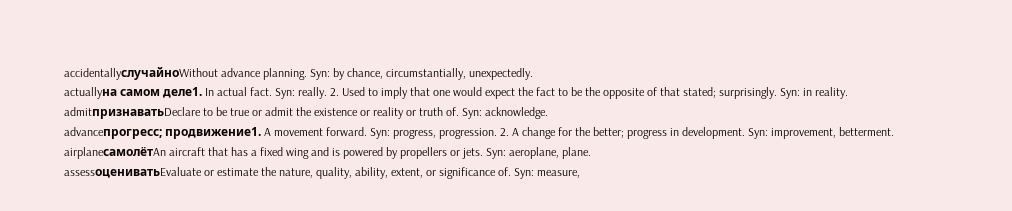accidentallyслучайноWithout advance planning. Syn: by chance, circumstantially, unexpectedly.
actuallyна самом деле1. In actual fact. Syn: really. 2. Used to imply that one would expect the fact to be the opposite of that stated; surprisingly. Syn: in reality.
admitпризнаватьDeclare to be true or admit the existence or reality or truth of. Syn: acknowledge.
advanceпрогресс; продвижение1. A movement forward. Syn: progress, progression. 2. A change for the better; progress in development. Syn: improvement, betterment.
airplaneсамолётAn aircraft that has a fixed wing and is powered by propellers or jets. Syn: aeroplane, plane.
assessоцениватьEvaluate or estimate the nature, quality, ability, extent, or significance of. Syn: measure,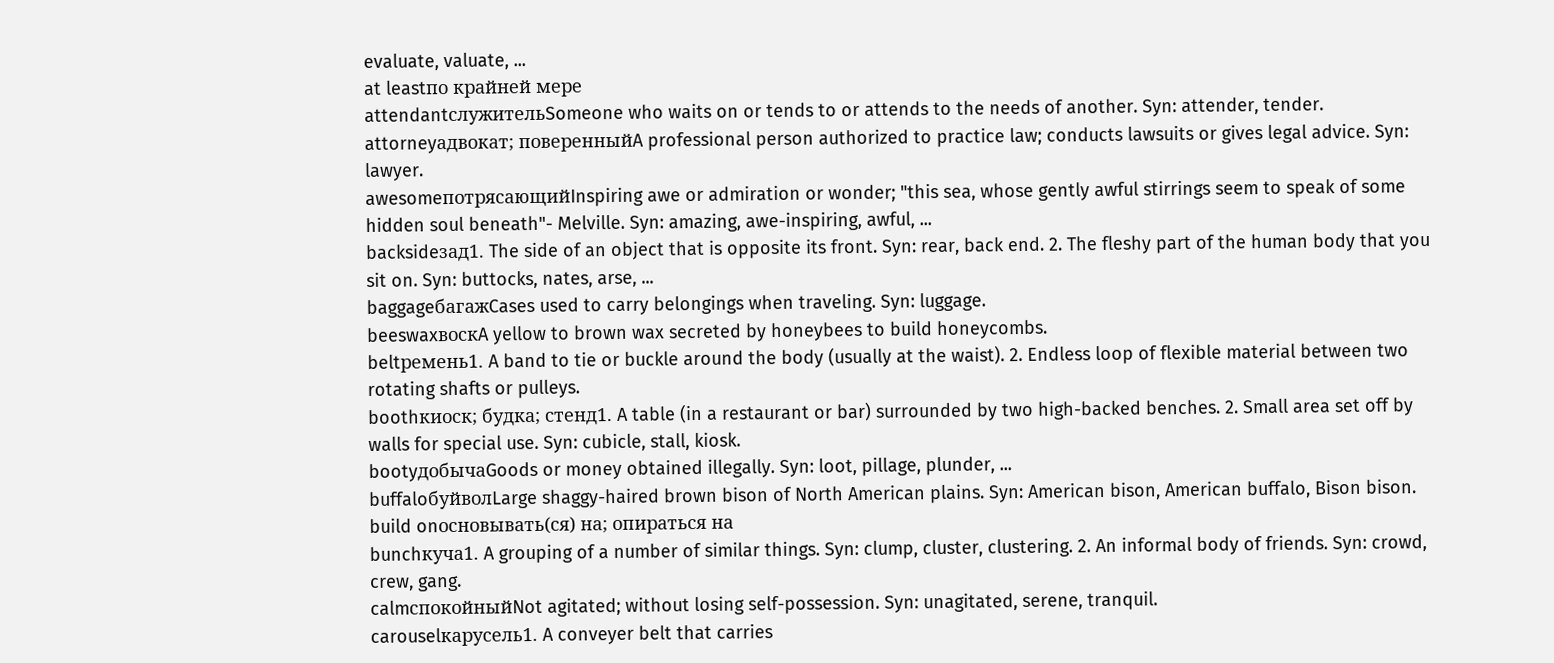evaluate, valuate, ...
at leastпо крайней мере
attendantслужительSomeone who waits on or tends to or attends to the needs of another. Syn: attender, tender.
attorneyадвокат; поверенныйA professional person authorized to practice law; conducts lawsuits or gives legal advice. Syn: lawyer.
awesomeпотрясающийInspiring awe or admiration or wonder; "this sea, whose gently awful stirrings seem to speak of some hidden soul beneath"- Melville. Syn: amazing, awe-inspiring, awful, ...
backsideзад1. The side of an object that is opposite its front. Syn: rear, back end. 2. The fleshy part of the human body that you sit on. Syn: buttocks, nates, arse, ...
baggageбагажCases used to carry belongings when traveling. Syn: luggage.
beeswaxвоскA yellow to brown wax secreted by honeybees to build honeycombs.
beltремень1. A band to tie or buckle around the body (usually at the waist). 2. Endless loop of flexible material between two rotating shafts or pulleys.
boothкиоск; будка; стенд1. A table (in a restaurant or bar) surrounded by two high-backed benches. 2. Small area set off by walls for special use. Syn: cubicle, stall, kiosk.
bootyдобычаGoods or money obtained illegally. Syn: loot, pillage, plunder, ...
buffaloбуйволLarge shaggy-haired brown bison of North American plains. Syn: American bison, American buffalo, Bison bison.
build onосновывать(ся) на; опираться на
bunchкуча1. A grouping of a number of similar things. Syn: clump, cluster, clustering. 2. An informal body of friends. Syn: crowd, crew, gang.
calmспокойныйNot agitated; without losing self-possession. Syn: unagitated, serene, tranquil.
carouselкарусель1. A conveyer belt that carries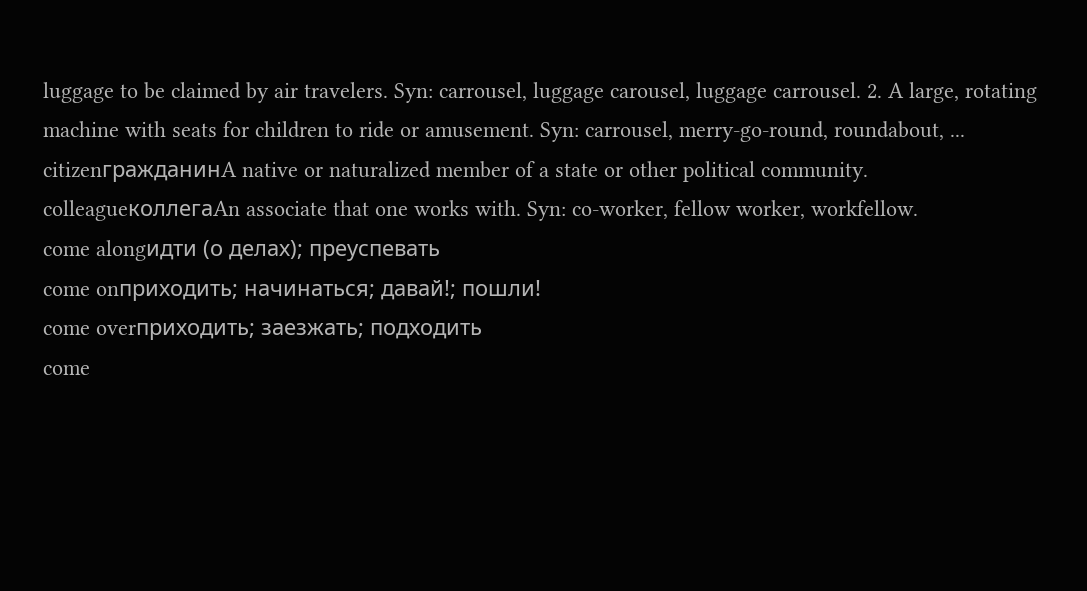luggage to be claimed by air travelers. Syn: carrousel, luggage carousel, luggage carrousel. 2. A large, rotating machine with seats for children to ride or amusement. Syn: carrousel, merry-go-round, roundabout, ...
citizenгражданинA native or naturalized member of a state or other political community.
colleagueколлегаAn associate that one works with. Syn: co-worker, fellow worker, workfellow.
come alongидти (о делах); преуспевать
come onприходить; начинаться; давай!; пошли!
come overприходить; заезжать; подходить
come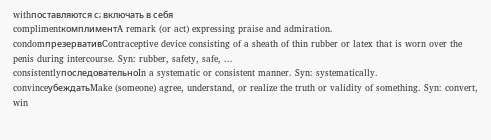withпоставляются с; включать в себя
complimentкомплиментA remark (or act) expressing praise and admiration.
condomпрезервативContraceptive device consisting of a sheath of thin rubber or latex that is worn over the penis during intercourse. Syn: rubber, safety, safe, ...
consistentlyпоследовательноIn a systematic or consistent manner. Syn: systematically.
convinceубеждатьMake (someone) agree, understand, or realize the truth or validity of something. Syn: convert, win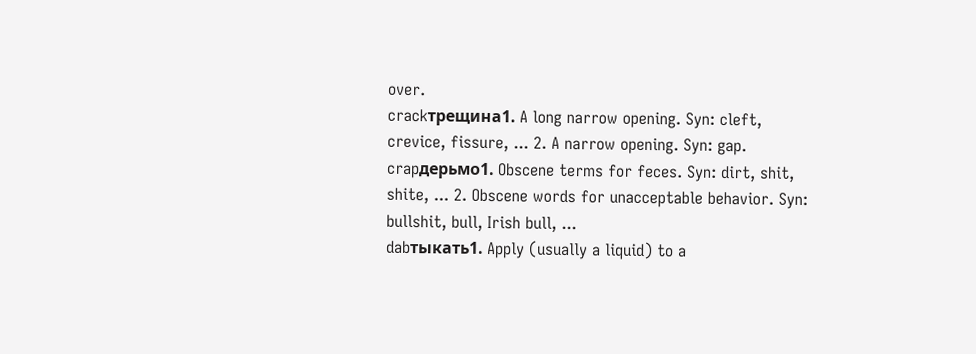over.
crackтрещина1. A long narrow opening. Syn: cleft, crevice, fissure, ... 2. A narrow opening. Syn: gap.
crapдерьмо1. Obscene terms for feces. Syn: dirt, shit, shite, ... 2. Obscene words for unacceptable behavior. Syn: bullshit, bull, Irish bull, ...
dabтыкать1. Apply (usually a liquid) to a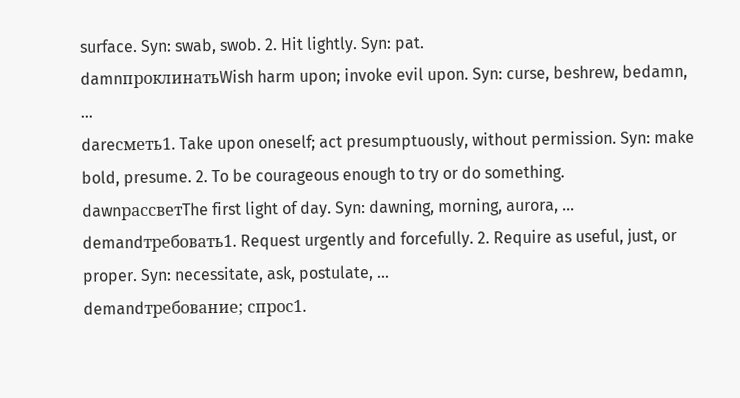surface. Syn: swab, swob. 2. Hit lightly. Syn: pat.
damnпроклинатьWish harm upon; invoke evil upon. Syn: curse, beshrew, bedamn, ...
dareсметь1. Take upon oneself; act presumptuously, without permission. Syn: make bold, presume. 2. To be courageous enough to try or do something.
dawnрассветThe first light of day. Syn: dawning, morning, aurora, ...
demandтребовать1. Request urgently and forcefully. 2. Require as useful, just, or proper. Syn: necessitate, ask, postulate, ...
demandтребование; спрос1.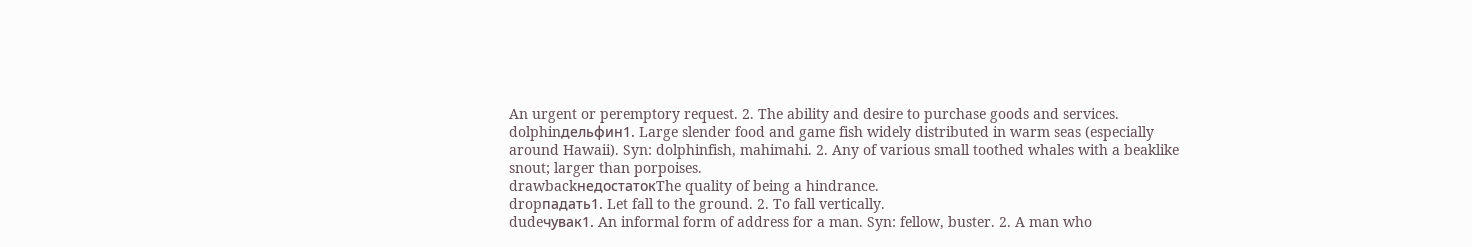An urgent or peremptory request. 2. The ability and desire to purchase goods and services.
dolphinдельфин1. Large slender food and game fish widely distributed in warm seas (especially around Hawaii). Syn: dolphinfish, mahimahi. 2. Any of various small toothed whales with a beaklike snout; larger than porpoises.
drawbackнедостатокThe quality of being a hindrance.
dropпадать1. Let fall to the ground. 2. To fall vertically.
dudeчувак1. An informal form of address for a man. Syn: fellow, buster. 2. A man who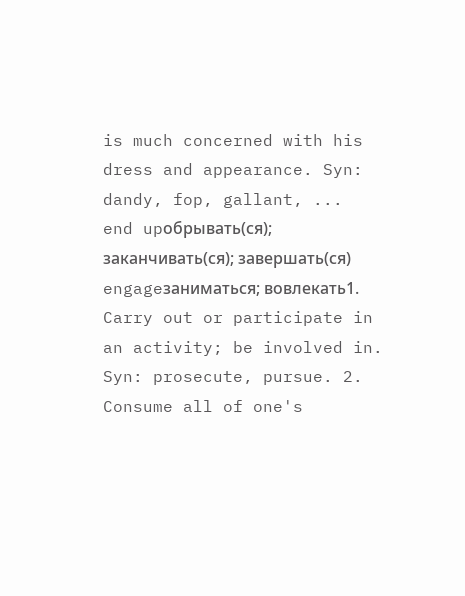is much concerned with his dress and appearance. Syn: dandy, fop, gallant, ...
end upобрывать(ся); заканчивать(ся); завершать(ся)
engageзаниматься; вовлекать1. Carry out or participate in an activity; be involved in. Syn: prosecute, pursue. 2. Consume all of one's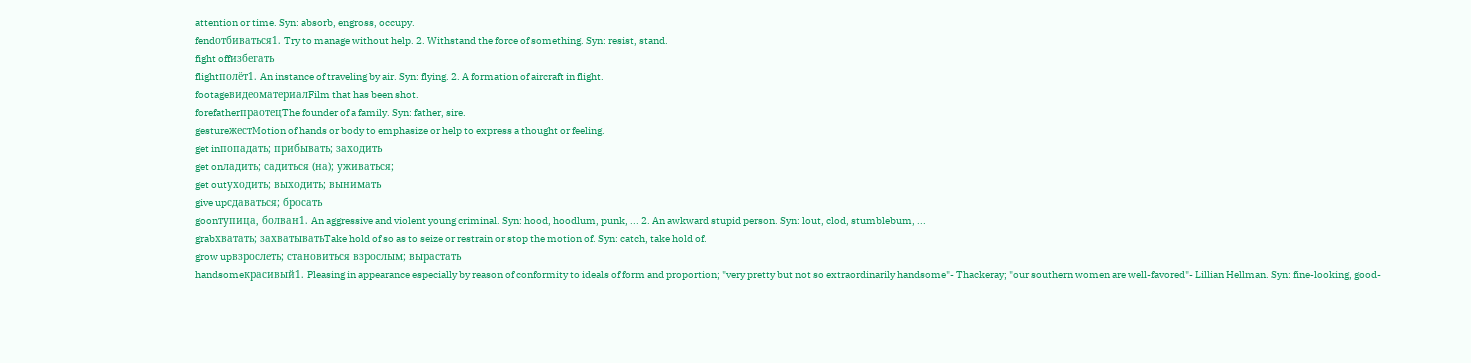attention or time. Syn: absorb, engross, occupy.
fendотбиваться1. Try to manage without help. 2. Withstand the force of something. Syn: resist, stand.
fight offизбегать
flightполёт1. An instance of traveling by air. Syn: flying. 2. A formation of aircraft in flight.
footageвидеоматериалFilm that has been shot.
forefatherпраотецThe founder of a family. Syn: father, sire.
gestureжестMotion of hands or body to emphasize or help to express a thought or feeling.
get inпопадать; прибывать; заходить
get onладить; садиться (на); уживаться;
get outуходить; выходить; вынимать
give upсдаваться; бросать
goonтупица, болван1. An aggressive and violent young criminal. Syn: hood, hoodlum, punk, ... 2. An awkward stupid person. Syn: lout, clod, stumblebum, ...
grabхватать; захватыватьTake hold of so as to seize or restrain or stop the motion of. Syn: catch, take hold of.
grow upвзрослеть; становиться взрослым; вырастать
handsomeкрасивый1. Pleasing in appearance especially by reason of conformity to ideals of form and proportion; "very pretty but not so extraordinarily handsome"- Thackeray; "our southern women are well-favored"- Lillian Hellman. Syn: fine-looking, good-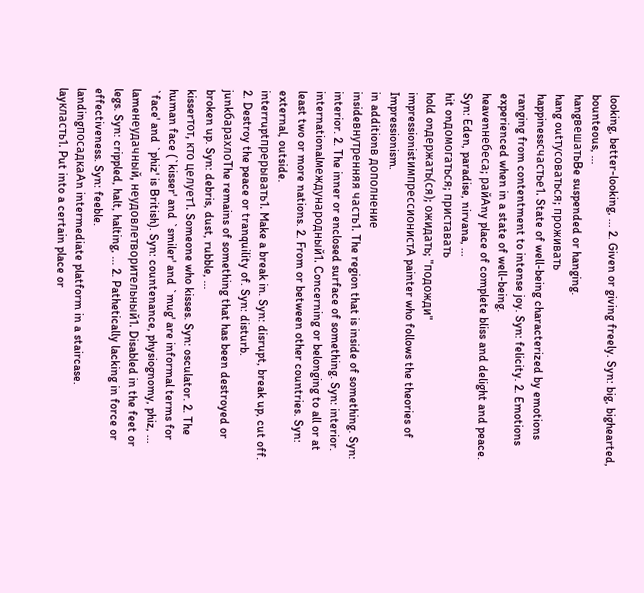looking, better-looking, ... 2. Given or giving freely. Syn: big, bighearted, bounteous, ...
hangвешатьBe suspended or hanging.
hang outтусоваться; проживать
happinessсчастье1. State of well-being characterized by emotions ranging from contentment to intense joy. Syn: felicity. 2. Emotions experienced when in a state of well-being.
heavenнебеса; райAny place of complete bliss and delight and peace. Syn: Eden, paradise, nirvana, ...
hit onдомогаться; приставать
hold onдержать(ся); ожидать; "подожди"
impressionistимпрессионистA painter who follows the theories of Impressionism.
in additionв дополнение
insideвнутренняя часть1. The region that is inside of something. Syn: interior. 2. The inner or enclosed surface of something. Syn: interior.
internationalмеждународный1. Concerning or belonging to all or at least two or more nations. 2. From or between other countries. Syn: external, outside.
interruptпрерывать1. Make a break in. Syn: disrupt, break up, cut off. 2. Destroy the peace or tranquility of. Syn: disturb.
junkбарахлоThe remains of something that has been destroyed or broken up. Syn: debris, dust, rubble, ...
kisserтот, кто целует1. Someone who kisses. Syn: osculator. 2. The human face (`kisser' and `smiler' and `mug' are informal terms for `face' and `phiz' is British). Syn: countenance, physiognomy, phiz, ...
lameнеудачный, неудовлетворительный1. Disabled in the feet or legs. Syn: crippled, halt, halting, ... 2. Pathetically lacking in force or effectiveness. Syn: feeble.
landingпосадкаAn intermediate platform in a staircase.
layкласть1. Put into a certain place or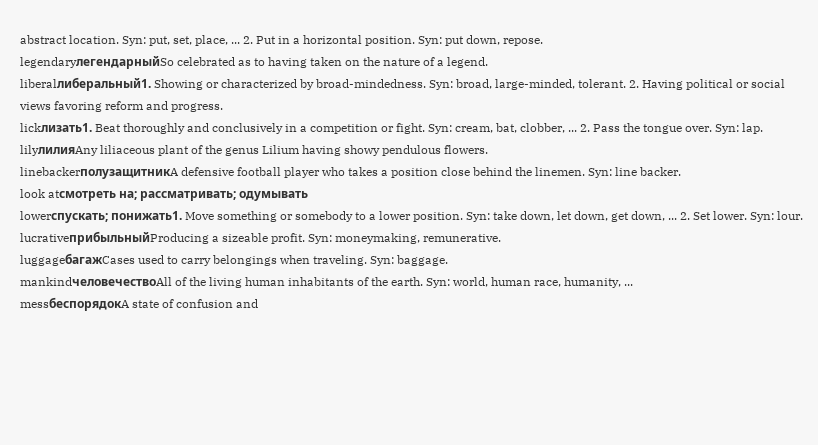abstract location. Syn: put, set, place, ... 2. Put in a horizontal position. Syn: put down, repose.
legendaryлегендарныйSo celebrated as to having taken on the nature of a legend.
liberalлиберальный1. Showing or characterized by broad-mindedness. Syn: broad, large-minded, tolerant. 2. Having political or social views favoring reform and progress.
lickлизать1. Beat thoroughly and conclusively in a competition or fight. Syn: cream, bat, clobber, ... 2. Pass the tongue over. Syn: lap.
lilyлилияAny liliaceous plant of the genus Lilium having showy pendulous flowers.
linebackerполузащитникA defensive football player who takes a position close behind the linemen. Syn: line backer.
look atсмотреть на; рассматривать; одумывать
lowerспускать; понижать1. Move something or somebody to a lower position. Syn: take down, let down, get down, ... 2. Set lower. Syn: lour.
lucrativeприбыльныйProducing a sizeable profit. Syn: moneymaking, remunerative.
luggageбагажCases used to carry belongings when traveling. Syn: baggage.
mankindчеловечествоAll of the living human inhabitants of the earth. Syn: world, human race, humanity, ...
messбеспорядокA state of confusion and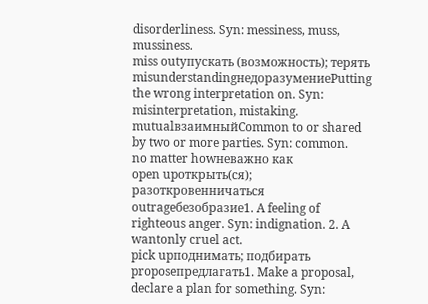disorderliness. Syn: messiness, muss, mussiness.
miss outупускать (возможность); терять
misunderstandingнедоразумениеPutting the wrong interpretation on. Syn: misinterpretation, mistaking.
mutualвзаимныйCommon to or shared by two or more parties. Syn: common.
no matter howневажно как
open upоткрыть(ся); разоткровенничаться
outrageбезобразие1. A feeling of righteous anger. Syn: indignation. 2. A wantonly cruel act.
pick upподнимать; подбирать
proposeпредлагать1. Make a proposal, declare a plan for something. Syn: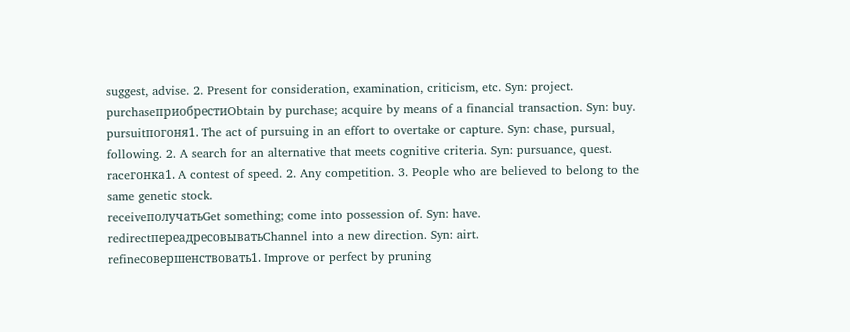suggest, advise. 2. Present for consideration, examination, criticism, etc. Syn: project.
purchaseприобрестиObtain by purchase; acquire by means of a financial transaction. Syn: buy.
pursuitпогоня1. The act of pursuing in an effort to overtake or capture. Syn: chase, pursual, following. 2. A search for an alternative that meets cognitive criteria. Syn: pursuance, quest.
raceгонка1. A contest of speed. 2. Any competition. 3. People who are believed to belong to the same genetic stock.
receiveполучатьGet something; come into possession of. Syn: have.
redirectпереадресовыватьChannel into a new direction. Syn: airt.
refineсовершенствовать1. Improve or perfect by pruning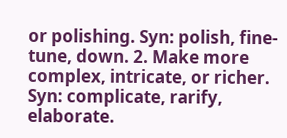or polishing. Syn: polish, fine-tune, down. 2. Make more complex, intricate, or richer. Syn: complicate, rarify, elaborate.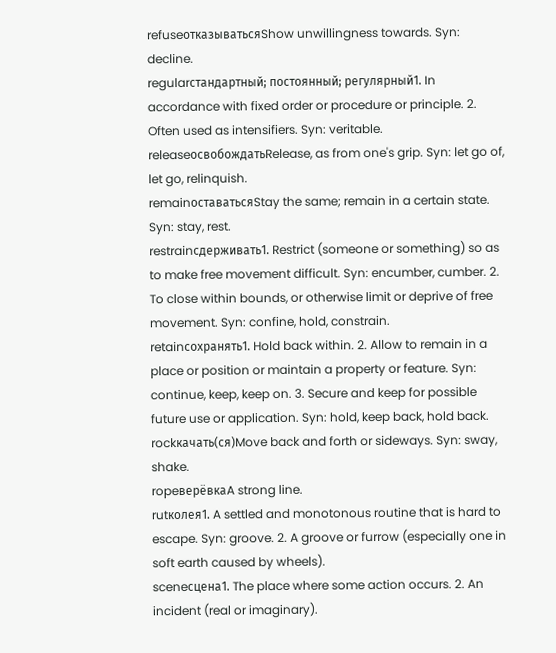refuseотказыватьсяShow unwillingness towards. Syn: decline.
regularстандартный; постоянный; регулярный1. In accordance with fixed order or procedure or principle. 2. Often used as intensifiers. Syn: veritable.
releaseосвобождатьRelease, as from one's grip. Syn: let go of, let go, relinquish.
remainоставатьсяStay the same; remain in a certain state. Syn: stay, rest.
restrainсдерживать1. Restrict (someone or something) so as to make free movement difficult. Syn: encumber, cumber. 2. To close within bounds, or otherwise limit or deprive of free movement. Syn: confine, hold, constrain.
retainсохранять1. Hold back within. 2. Allow to remain in a place or position or maintain a property or feature. Syn: continue, keep, keep on. 3. Secure and keep for possible future use or application. Syn: hold, keep back, hold back.
rockкачать(ся)Move back and forth or sideways. Syn: sway, shake.
ropeверёвкаA strong line.
rutколея1. A settled and monotonous routine that is hard to escape. Syn: groove. 2. A groove or furrow (especially one in soft earth caused by wheels).
sceneсцена1. The place where some action occurs. 2. An incident (real or imaginary).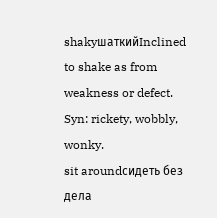shakyшаткийInclined to shake as from weakness or defect. Syn: rickety, wobbly, wonky.
sit aroundсидеть без дела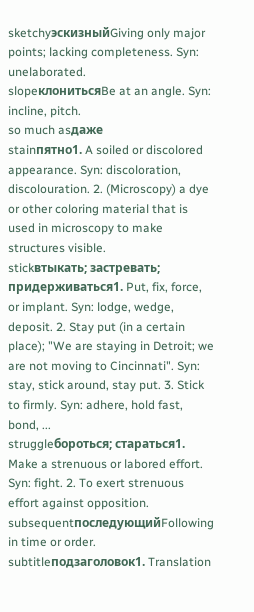sketchyэскизныйGiving only major points; lacking completeness. Syn: unelaborated.
slopeклонитьсяBe at an angle. Syn: incline, pitch.
so much asдаже
stainпятно1. A soiled or discolored appearance. Syn: discoloration, discolouration. 2. (Microscopy) a dye or other coloring material that is used in microscopy to make structures visible.
stickвтыкать; застревать; придерживаться1. Put, fix, force, or implant. Syn: lodge, wedge, deposit. 2. Stay put (in a certain place); "We are staying in Detroit; we are not moving to Cincinnati". Syn: stay, stick around, stay put. 3. Stick to firmly. Syn: adhere, hold fast, bond, ...
struggleбороться; стараться1. Make a strenuous or labored effort. Syn: fight. 2. To exert strenuous effort against opposition.
subsequentпоследующийFollowing in time or order.
subtitleподзаголовок1. Translation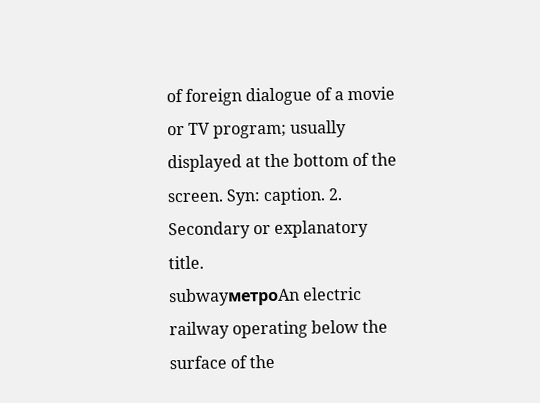of foreign dialogue of a movie or TV program; usually displayed at the bottom of the screen. Syn: caption. 2. Secondary or explanatory title.
subwayметроAn electric railway operating below the surface of the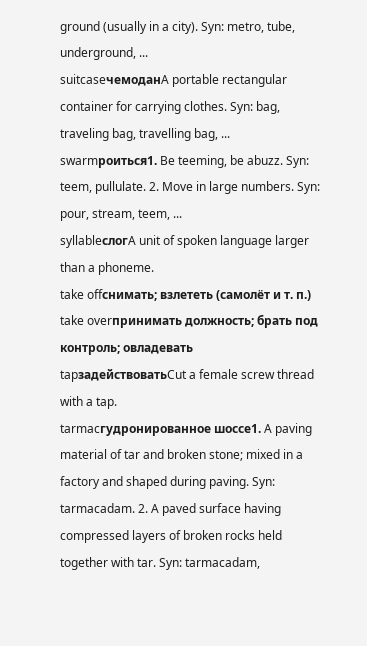ground (usually in a city). Syn: metro, tube, underground, ...
suitcaseчемоданA portable rectangular container for carrying clothes. Syn: bag, traveling bag, travelling bag, ...
swarmроиться1. Be teeming, be abuzz. Syn: teem, pullulate. 2. Move in large numbers. Syn: pour, stream, teem, ...
syllableслогA unit of spoken language larger than a phoneme.
take offснимать; взлететь (самолёт и т. п.)
take overпринимать должность; брать под контроль; овладевать
tapзадействоватьCut a female screw thread with a tap.
tarmacгудронированное шоссе1. A paving material of tar and broken stone; mixed in a factory and shaped during paving. Syn: tarmacadam. 2. A paved surface having compressed layers of broken rocks held together with tar. Syn: tarmacadam,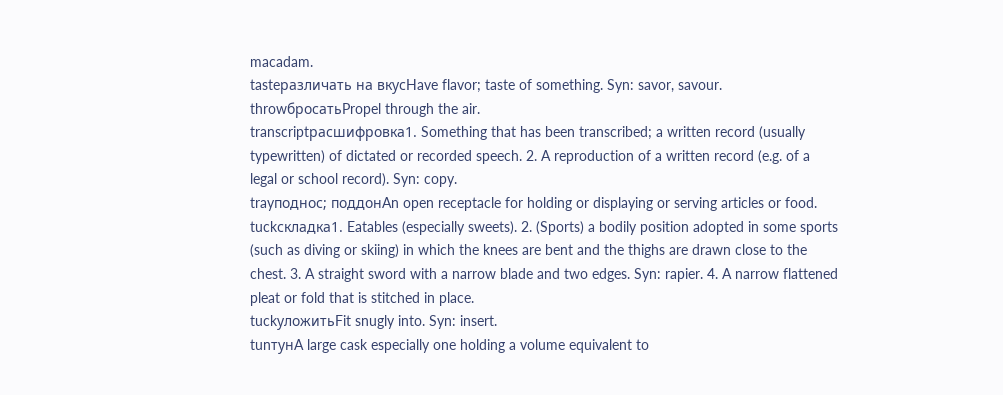macadam.
tasteразличать на вкусHave flavor; taste of something. Syn: savor, savour.
throwбросатьPropel through the air.
transcriptрасшифровка1. Something that has been transcribed; a written record (usually typewritten) of dictated or recorded speech. 2. A reproduction of a written record (e.g. of a legal or school record). Syn: copy.
trayподнос; поддонAn open receptacle for holding or displaying or serving articles or food.
tuckскладка1. Eatables (especially sweets). 2. (Sports) a bodily position adopted in some sports (such as diving or skiing) in which the knees are bent and the thighs are drawn close to the chest. 3. A straight sword with a narrow blade and two edges. Syn: rapier. 4. A narrow flattened pleat or fold that is stitched in place.
tuckуложитьFit snugly into. Syn: insert.
tunтунA large cask especially one holding a volume equivalent to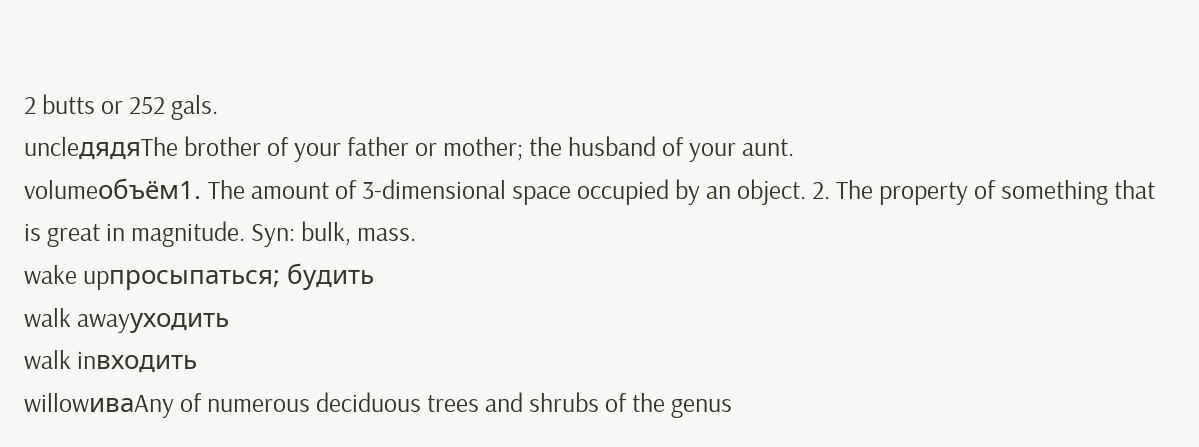2 butts or 252 gals.
uncleдядяThe brother of your father or mother; the husband of your aunt.
volumeобъём1. The amount of 3-dimensional space occupied by an object. 2. The property of something that is great in magnitude. Syn: bulk, mass.
wake upпросыпаться; будить
walk awayуходить
walk inвходить
willowиваAny of numerous deciduous trees and shrubs of the genus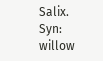Salix. Syn: willow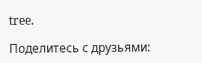tree.

Поделитесь с друзьями: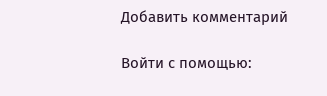Добавить комментарий

Войти с помощью: